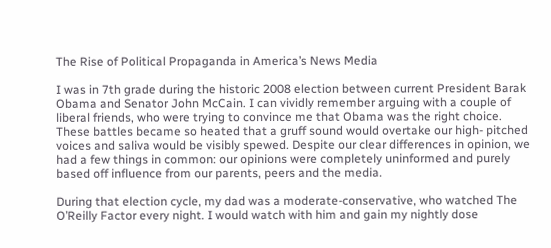The Rise of Political Propaganda in America’s News Media

I was in 7th grade during the historic 2008 election between current President Barak Obama and Senator John McCain. I can vividly remember arguing with a couple of liberal friends, who were trying to convince me that Obama was the right choice. These battles became so heated that a gruff sound would overtake our high- pitched voices and saliva would be visibly spewed. Despite our clear differences in opinion, we had a few things in common: our opinions were completely uninformed and purely based off influence from our parents, peers and the media.

During that election cycle, my dad was a moderate-conservative, who watched The O’Reilly Factor every night. I would watch with him and gain my nightly dose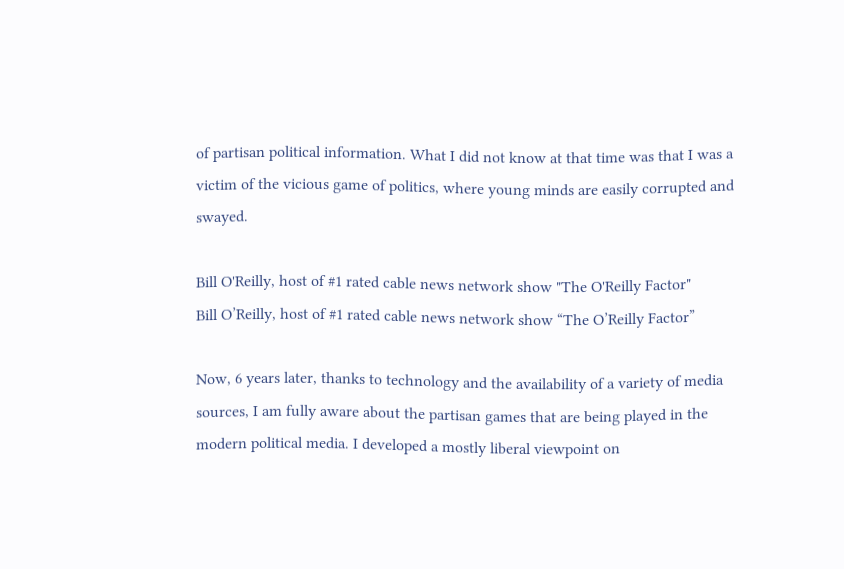of partisan political information. What I did not know at that time was that I was a victim of the vicious game of politics, where young minds are easily corrupted and swayed.

Bill O'Reilly, host of #1 rated cable news network show "The O'Reilly Factor"
Bill O’Reilly, host of #1 rated cable news network show “The O’Reilly Factor”

Now, 6 years later, thanks to technology and the availability of a variety of media sources, I am fully aware about the partisan games that are being played in the modern political media. I developed a mostly liberal viewpoint on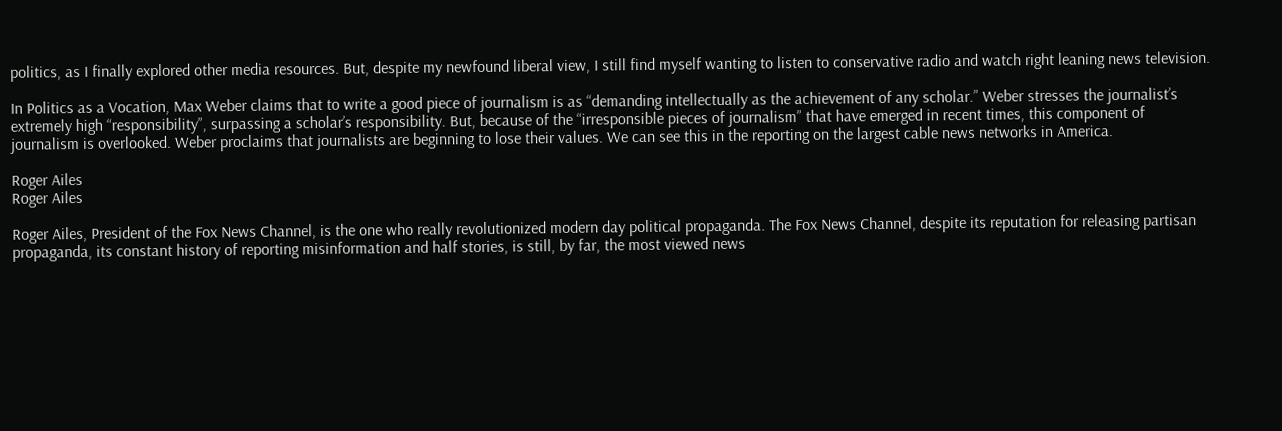politics, as I finally explored other media resources. But, despite my newfound liberal view, I still find myself wanting to listen to conservative radio and watch right leaning news television.

In Politics as a Vocation, Max Weber claims that to write a good piece of journalism is as “demanding intellectually as the achievement of any scholar.” Weber stresses the journalist’s extremely high “responsibility”, surpassing a scholar’s responsibility. But, because of the “irresponsible pieces of journalism” that have emerged in recent times, this component of journalism is overlooked. Weber proclaims that journalists are beginning to lose their values. We can see this in the reporting on the largest cable news networks in America.

Roger Ailes
Roger Ailes

Roger Ailes, President of the Fox News Channel, is the one who really revolutionized modern day political propaganda. The Fox News Channel, despite its reputation for releasing partisan propaganda, its constant history of reporting misinformation and half stories, is still, by far, the most viewed news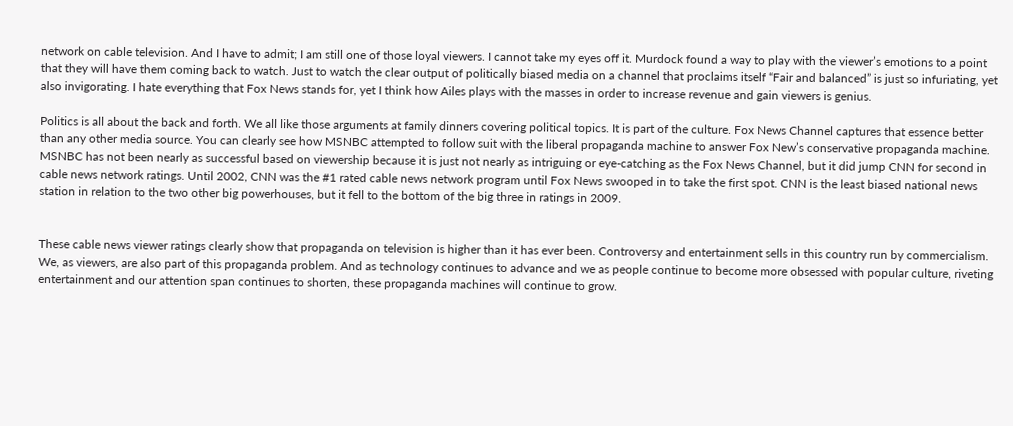network on cable television. And I have to admit; I am still one of those loyal viewers. I cannot take my eyes off it. Murdock found a way to play with the viewer’s emotions to a point that they will have them coming back to watch. Just to watch the clear output of politically biased media on a channel that proclaims itself “Fair and balanced” is just so infuriating, yet also invigorating. I hate everything that Fox News stands for, yet I think how Ailes plays with the masses in order to increase revenue and gain viewers is genius.

Politics is all about the back and forth. We all like those arguments at family dinners covering political topics. It is part of the culture. Fox News Channel captures that essence better than any other media source. You can clearly see how MSNBC attempted to follow suit with the liberal propaganda machine to answer Fox New’s conservative propaganda machine. MSNBC has not been nearly as successful based on viewership because it is just not nearly as intriguing or eye-catching as the Fox News Channel, but it did jump CNN for second in cable news network ratings. Until 2002, CNN was the #1 rated cable news network program until Fox News swooped in to take the first spot. CNN is the least biased national news station in relation to the two other big powerhouses, but it fell to the bottom of the big three in ratings in 2009.


These cable news viewer ratings clearly show that propaganda on television is higher than it has ever been. Controversy and entertainment sells in this country run by commercialism. We, as viewers, are also part of this propaganda problem. And as technology continues to advance and we as people continue to become more obsessed with popular culture, riveting entertainment and our attention span continues to shorten, these propaganda machines will continue to grow.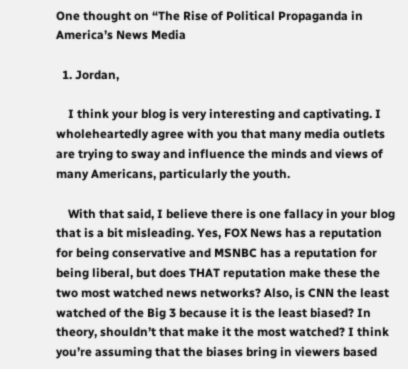One thought on “The Rise of Political Propaganda in America’s News Media

  1. Jordan,

    I think your blog is very interesting and captivating. I wholeheartedly agree with you that many media outlets are trying to sway and influence the minds and views of many Americans, particularly the youth.

    With that said, I believe there is one fallacy in your blog that is a bit misleading. Yes, FOX News has a reputation for being conservative and MSNBC has a reputation for being liberal, but does THAT reputation make these the two most watched news networks? Also, is CNN the least watched of the Big 3 because it is the least biased? In theory, shouldn’t that make it the most watched? I think you’re assuming that the biases bring in viewers based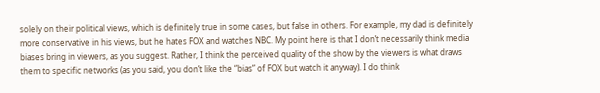solely on their political views, which is definitely true in some cases, but false in others. For example, my dad is definitely more conservative in his views, but he hates FOX and watches NBC. My point here is that I don’t necessarily think media biases bring in viewers, as you suggest. Rather, I think the perceived quality of the show by the viewers is what draws them to specific networks (as you said, you don’t like the “bias” of FOX but watch it anyway). I do think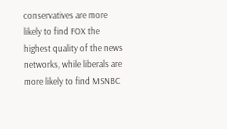conservatives are more likely to find FOX the highest quality of the news networks, while liberals are more likely to find MSNBC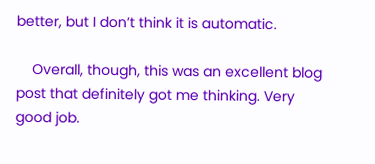better, but I don’t think it is automatic.

    Overall, though, this was an excellent blog post that definitely got me thinking. Very good job.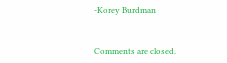-Korey Burdman


Comments are closed.